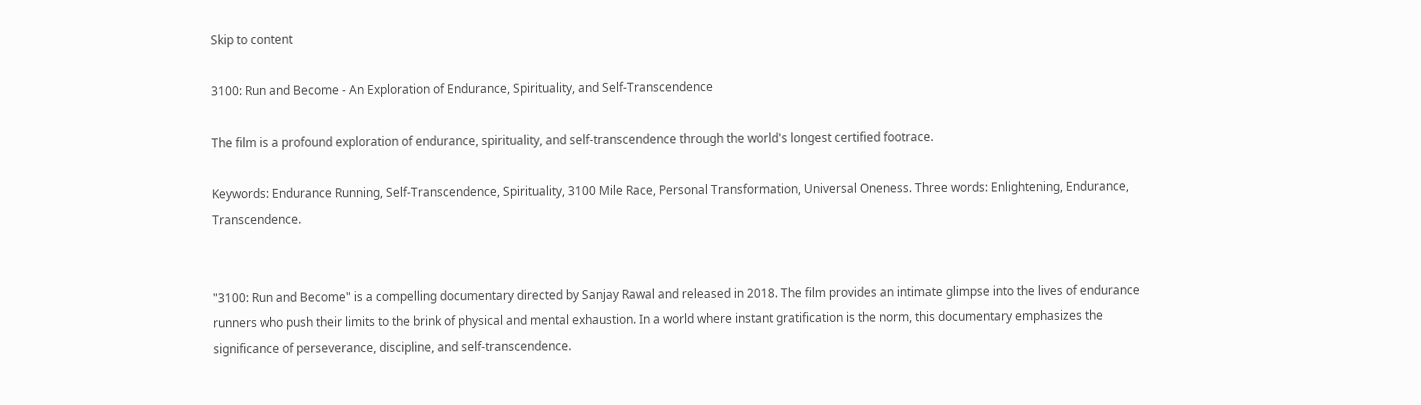Skip to content

3100: Run and Become - An Exploration of Endurance, Spirituality, and Self-Transcendence

The film is a profound exploration of endurance, spirituality, and self-transcendence through the world's longest certified footrace.

Keywords: Endurance Running, Self-Transcendence, Spirituality, 3100 Mile Race, Personal Transformation, Universal Oneness. Three words: Enlightening, Endurance, Transcendence.


"3100: Run and Become" is a compelling documentary directed by Sanjay Rawal and released in 2018. The film provides an intimate glimpse into the lives of endurance runners who push their limits to the brink of physical and mental exhaustion. In a world where instant gratification is the norm, this documentary emphasizes the significance of perseverance, discipline, and self-transcendence.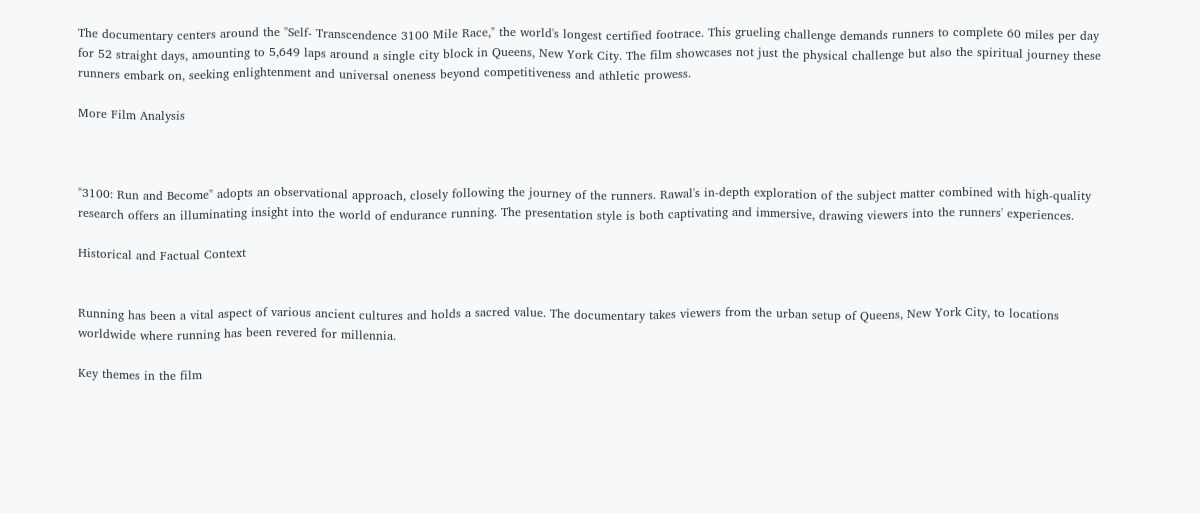The documentary centers around the "Self- Transcendence 3100 Mile Race," the world's longest certified footrace. This grueling challenge demands runners to complete 60 miles per day for 52 straight days, amounting to 5,649 laps around a single city block in Queens, New York City. The film showcases not just the physical challenge but also the spiritual journey these runners embark on, seeking enlightenment and universal oneness beyond competitiveness and athletic prowess.

More Film Analysis



"3100: Run and Become" adopts an observational approach, closely following the journey of the runners. Rawal's in-depth exploration of the subject matter combined with high-quality research offers an illuminating insight into the world of endurance running. The presentation style is both captivating and immersive, drawing viewers into the runners' experiences.

Historical and Factual Context


Running has been a vital aspect of various ancient cultures and holds a sacred value. The documentary takes viewers from the urban setup of Queens, New York City, to locations worldwide where running has been revered for millennia.

Key themes in the film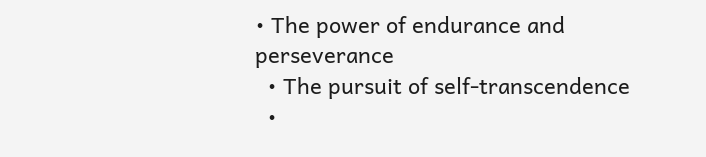• The power of endurance and perseverance
  • The pursuit of self-transcendence
  •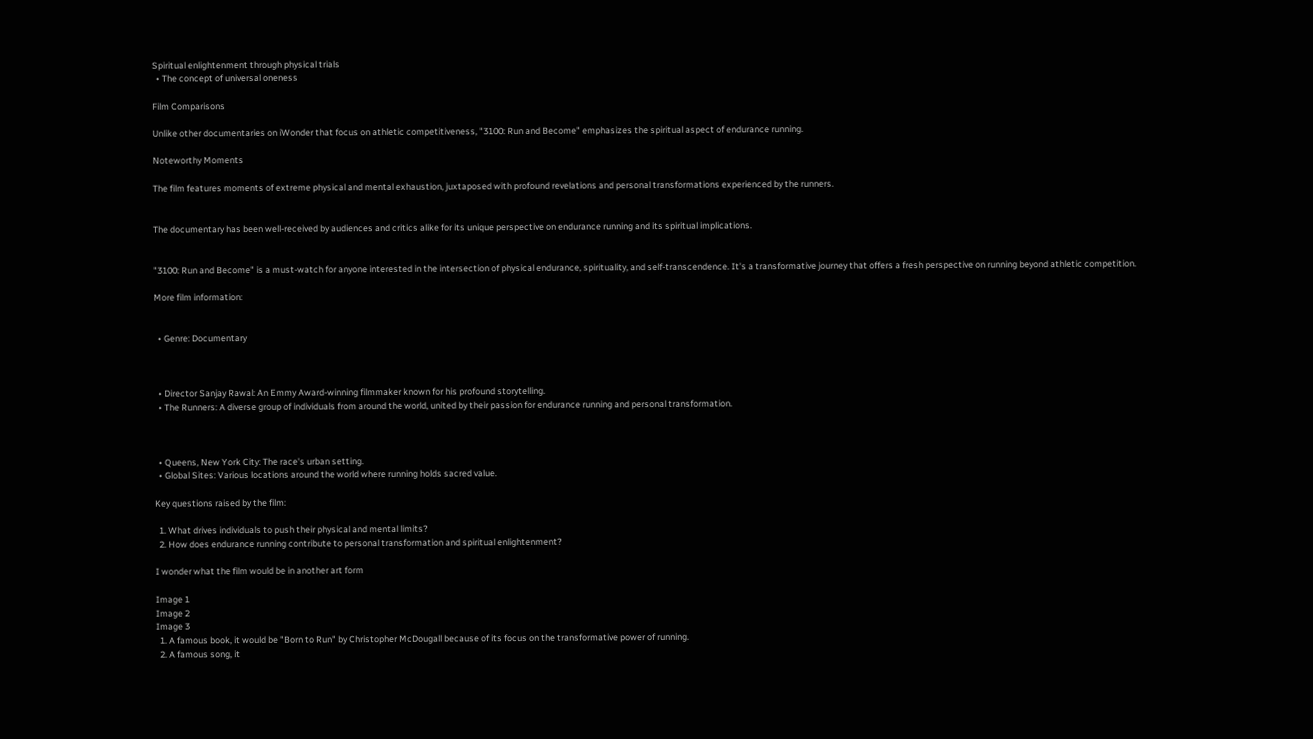Spiritual enlightenment through physical trials
  • The concept of universal oneness

Film Comparisons

Unlike other documentaries on iWonder that focus on athletic competitiveness, "3100: Run and Become" emphasizes the spiritual aspect of endurance running.

Noteworthy Moments

The film features moments of extreme physical and mental exhaustion, juxtaposed with profound revelations and personal transformations experienced by the runners.


The documentary has been well-received by audiences and critics alike for its unique perspective on endurance running and its spiritual implications.


"3100: Run and Become" is a must-watch for anyone interested in the intersection of physical endurance, spirituality, and self-transcendence. It's a transformative journey that offers a fresh perspective on running beyond athletic competition.

More film information:


  • Genre: Documentary



  • Director Sanjay Rawal: An Emmy Award-winning filmmaker known for his profound storytelling.
  • The Runners: A diverse group of individuals from around the world, united by their passion for endurance running and personal transformation.



  • Queens, New York City: The race's urban setting.
  • Global Sites: Various locations around the world where running holds sacred value.

Key questions raised by the film:

  1. What drives individuals to push their physical and mental limits?
  2. How does endurance running contribute to personal transformation and spiritual enlightenment?

I wonder what the film would be in another art form

Image 1
Image 2
Image 3
  1. A famous book, it would be "Born to Run" by Christopher McDougall because of its focus on the transformative power of running.
  2. A famous song, it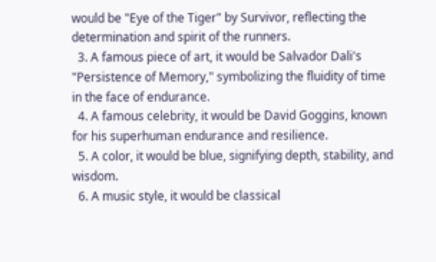would be "Eye of the Tiger" by Survivor, reflecting the determination and spirit of the runners.
  3. A famous piece of art, it would be Salvador Dali's "Persistence of Memory," symbolizing the fluidity of time in the face of endurance.
  4. A famous celebrity, it would be David Goggins, known for his superhuman endurance and resilience.
  5. A color, it would be blue, signifying depth, stability, and wisdom.
  6. A music style, it would be classical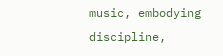music, embodying discipline,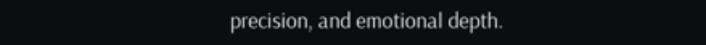precision, and emotional depth.